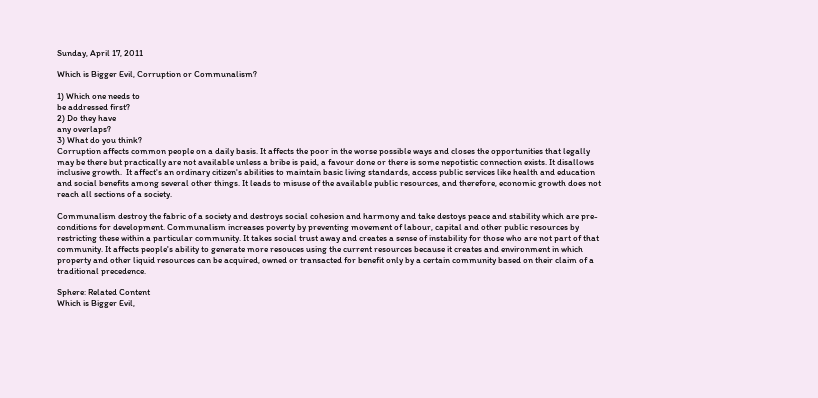Sunday, April 17, 2011

Which is Bigger Evil, Corruption or Communalism?

1) Which one needs to
be addressed first?
2) Do they have
any overlaps?
3) What do you think?
Corruption affects common people on a daily basis. It affects the poor in the worse possible ways and closes the opportunities that legally may be there but practically are not available unless a bribe is paid, a favour done or there is some nepotistic connection exists. It disallows inclusive growth.  It affect's an ordinary citizen's abilities to maintain basic living standards, access public services like health and education and social benefits among several other things. It leads to misuse of the available public resources, and therefore, economic growth does not reach all sections of a society.

Communalism destroy the fabric of a society and destroys social cohesion and harmony and take destoys peace and stability which are pre-conditions for development. Communalism increases poverty by preventing movement of labour, capital and other public resources by restricting these within a particular community. It takes social trust away and creates a sense of instability for those who are not part of that community. It affects people's ability to generate more resouces using the current resources because it creates and environment in which property and other liquid resources can be acquired, owned or transacted for benefit only by a certain community based on their claim of a traditional precedence.

Sphere: Related Content
Which is Bigger Evil,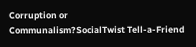Corruption or Communalism?SocialTwist Tell-a-Friend